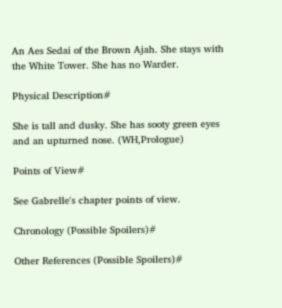An Aes Sedai of the Brown Ajah. She stays with the White Tower. She has no Warder.

Physical Description#

She is tall and dusky. She has sooty green eyes and an upturned nose. (WH,Prologue)

Points of View#

See Gabrelle's chapter points of view.

Chronology (Possible Spoilers)#

Other References (Possible Spoilers)#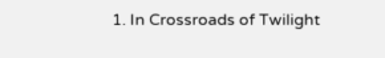1. In Crossroads of Twilight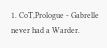1. CoT,Prologue - Gabrelle never had a Warder.